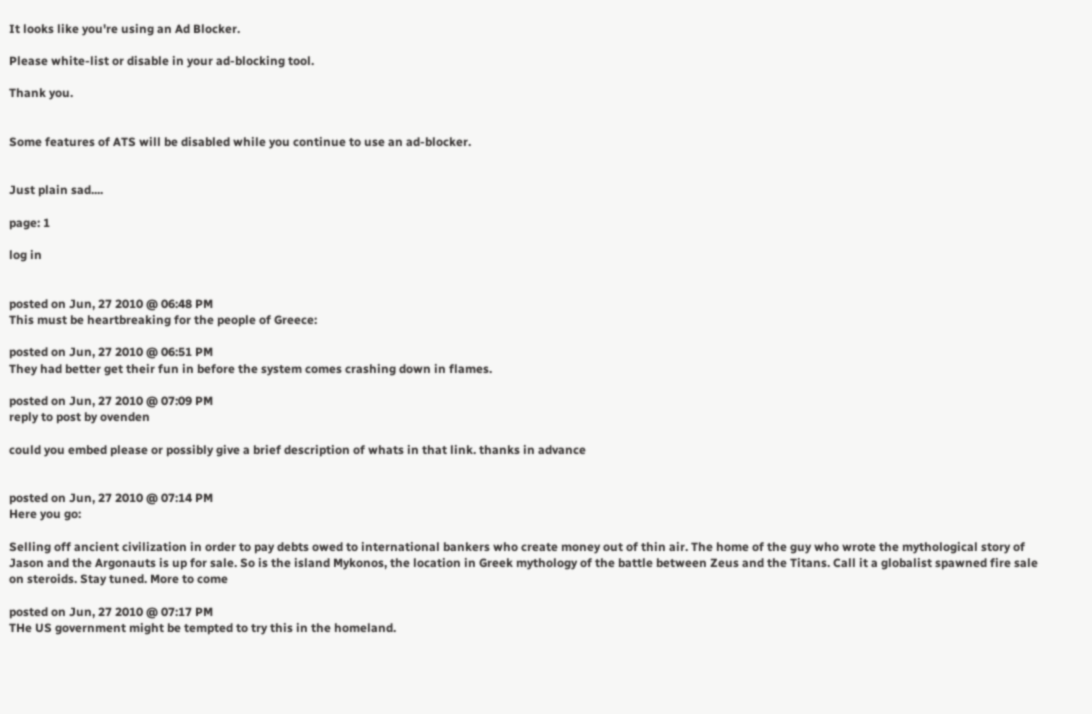It looks like you're using an Ad Blocker.

Please white-list or disable in your ad-blocking tool.

Thank you.


Some features of ATS will be disabled while you continue to use an ad-blocker.


Just plain sad....

page: 1

log in


posted on Jun, 27 2010 @ 06:48 PM
This must be heartbreaking for the people of Greece:

posted on Jun, 27 2010 @ 06:51 PM
They had better get their fun in before the system comes crashing down in flames.

posted on Jun, 27 2010 @ 07:09 PM
reply to post by ovenden

could you embed please or possibly give a brief description of whats in that link. thanks in advance


posted on Jun, 27 2010 @ 07:14 PM
Here you go:

Selling off ancient civilization in order to pay debts owed to international bankers who create money out of thin air. The home of the guy who wrote the mythological story of Jason and the Argonauts is up for sale. So is the island Mykonos, the location in Greek mythology of the battle between Zeus and the Titans. Call it a globalist spawned fire sale on steroids. Stay tuned. More to come

posted on Jun, 27 2010 @ 07:17 PM
THe US government might be tempted to try this in the homeland.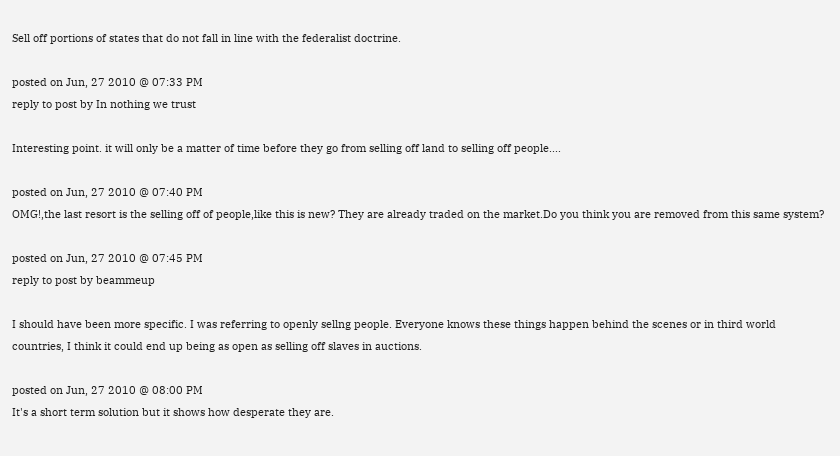Sell off portions of states that do not fall in line with the federalist doctrine.

posted on Jun, 27 2010 @ 07:33 PM
reply to post by In nothing we trust

Interesting point. it will only be a matter of time before they go from selling off land to selling off people....

posted on Jun, 27 2010 @ 07:40 PM
OMG!,the last resort is the selling off of people,like this is new? They are already traded on the market.Do you think you are removed from this same system?

posted on Jun, 27 2010 @ 07:45 PM
reply to post by beammeup

I should have been more specific. I was referring to openly sellng people. Everyone knows these things happen behind the scenes or in third world countries, I think it could end up being as open as selling off slaves in auctions.

posted on Jun, 27 2010 @ 08:00 PM
It's a short term solution but it shows how desperate they are.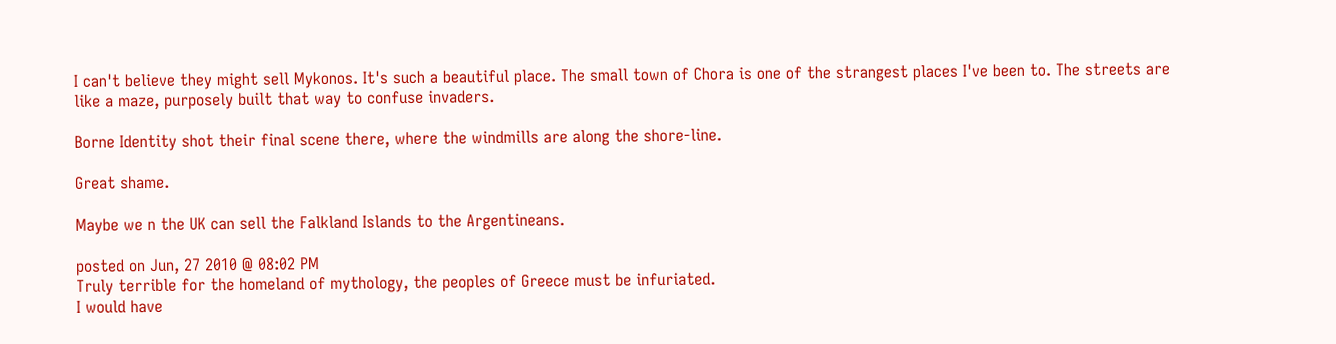I can't believe they might sell Mykonos. It's such a beautiful place. The small town of Chora is one of the strangest places I've been to. The streets are like a maze, purposely built that way to confuse invaders.

Borne Identity shot their final scene there, where the windmills are along the shore-line.

Great shame.

Maybe we n the UK can sell the Falkland Islands to the Argentineans.

posted on Jun, 27 2010 @ 08:02 PM
Truly terrible for the homeland of mythology, the peoples of Greece must be infuriated.
I would have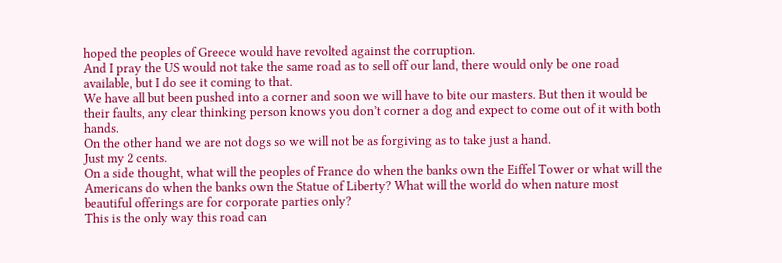hoped the peoples of Greece would have revolted against the corruption.
And I pray the US would not take the same road as to sell off our land, there would only be one road available, but I do see it coming to that.
We have all but been pushed into a corner and soon we will have to bite our masters. But then it would be their faults, any clear thinking person knows you don’t corner a dog and expect to come out of it with both hands.
On the other hand we are not dogs so we will not be as forgiving as to take just a hand.
Just my 2 cents.
On a side thought, what will the peoples of France do when the banks own the Eiffel Tower or what will the Americans do when the banks own the Statue of Liberty? What will the world do when nature most beautiful offerings are for corporate parties only?
This is the only way this road can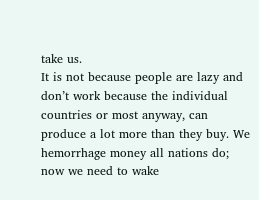take us.
It is not because people are lazy and don’t work because the individual countries or most anyway, can produce a lot more than they buy. We hemorrhage money all nations do; now we need to wake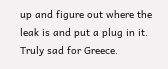up and figure out where the leak is and put a plug in it.
Truly sad for Greece.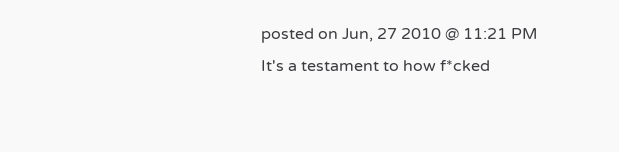posted on Jun, 27 2010 @ 11:21 PM
It's a testament to how f*cked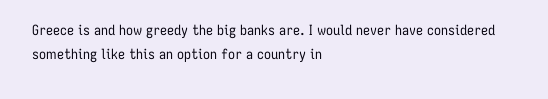Greece is and how greedy the big banks are. I would never have considered something like this an option for a country in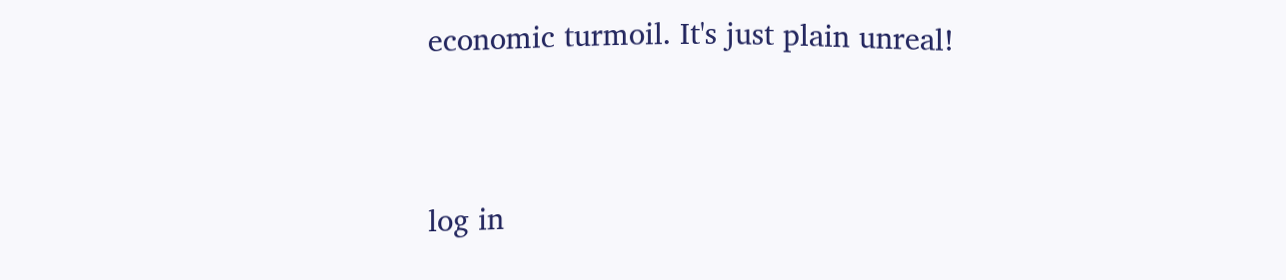economic turmoil. It's just plain unreal!


log in